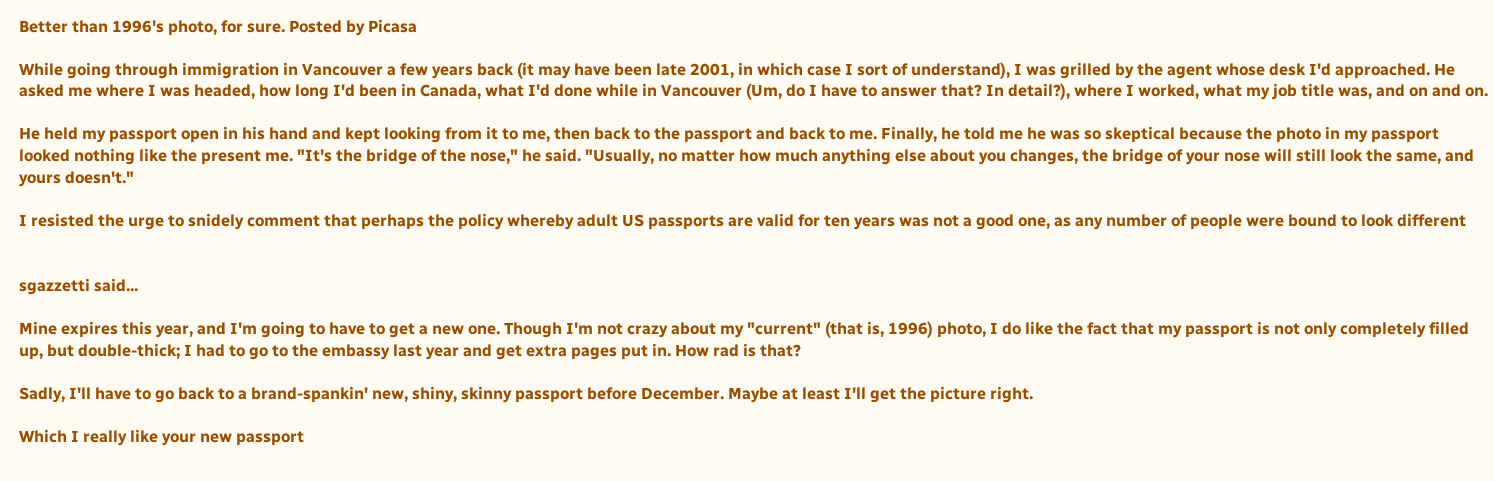Better than 1996's photo, for sure. Posted by Picasa

While going through immigration in Vancouver a few years back (it may have been late 2001, in which case I sort of understand), I was grilled by the agent whose desk I'd approached. He asked me where I was headed, how long I'd been in Canada, what I'd done while in Vancouver (Um, do I have to answer that? In detail?), where I worked, what my job title was, and on and on.

He held my passport open in his hand and kept looking from it to me, then back to the passport and back to me. Finally, he told me he was so skeptical because the photo in my passport looked nothing like the present me. "It's the bridge of the nose," he said. "Usually, no matter how much anything else about you changes, the bridge of your nose will still look the same, and yours doesn't."

I resisted the urge to snidely comment that perhaps the policy whereby adult US passports are valid for ten years was not a good one, as any number of people were bound to look different


sgazzetti said...

Mine expires this year, and I'm going to have to get a new one. Though I'm not crazy about my "current" (that is, 1996) photo, I do like the fact that my passport is not only completely filled up, but double-thick; I had to go to the embassy last year and get extra pages put in. How rad is that?

Sadly, I'll have to go back to a brand-spankin' new, shiny, skinny passport before December. Maybe at least I'll get the picture right.

Which I really like your new passport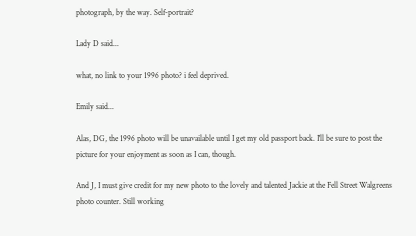photograph, by the way. Self-portrait?

Lady D said...

what, no link to your 1996 photo? i feel deprived.

Emily said...

Alas, DG, the 1996 photo will be unavailable until I get my old passport back. I'll be sure to post the picture for your enjoyment as soon as I can, though.

And J, I must give credit for my new photo to the lovely and talented Jackie at the Fell Street Walgreens photo counter. Still working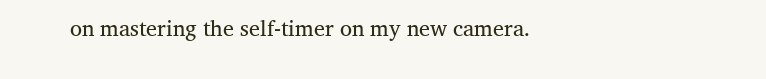on mastering the self-timer on my new camera.